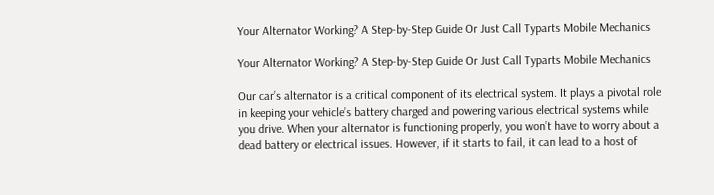Your Alternator Working? A Step-by-Step Guide Or Just Call Typarts Mobile Mechanics

Your Alternator Working? A Step-by-Step Guide Or Just Call Typarts Mobile Mechanics

Our car’s alternator is a critical component of its electrical system. It plays a pivotal role in keeping your vehicle’s battery charged and powering various electrical systems while you drive. When your alternator is functioning properly, you won’t have to worry about a dead battery or electrical issues. However, if it starts to fail, it can lead to a host of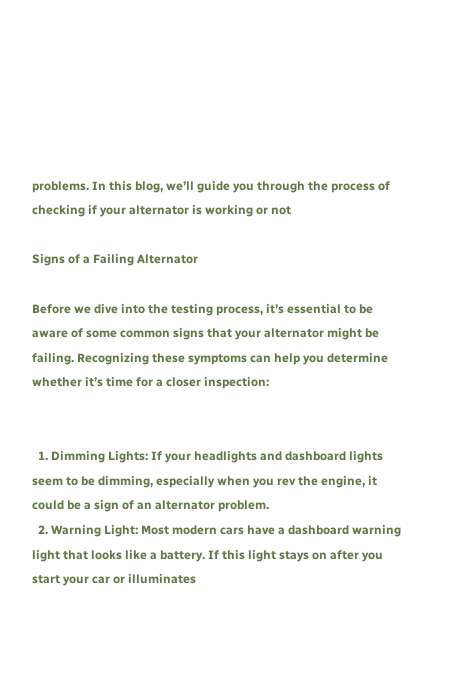problems. In this blog, we’ll guide you through the process of checking if your alternator is working or not

Signs of a Failing Alternator

Before we dive into the testing process, it’s essential to be aware of some common signs that your alternator might be failing. Recognizing these symptoms can help you determine whether it’s time for a closer inspection:


  1. Dimming Lights: If your headlights and dashboard lights seem to be dimming, especially when you rev the engine, it could be a sign of an alternator problem.
  2. Warning Light: Most modern cars have a dashboard warning light that looks like a battery. If this light stays on after you start your car or illuminates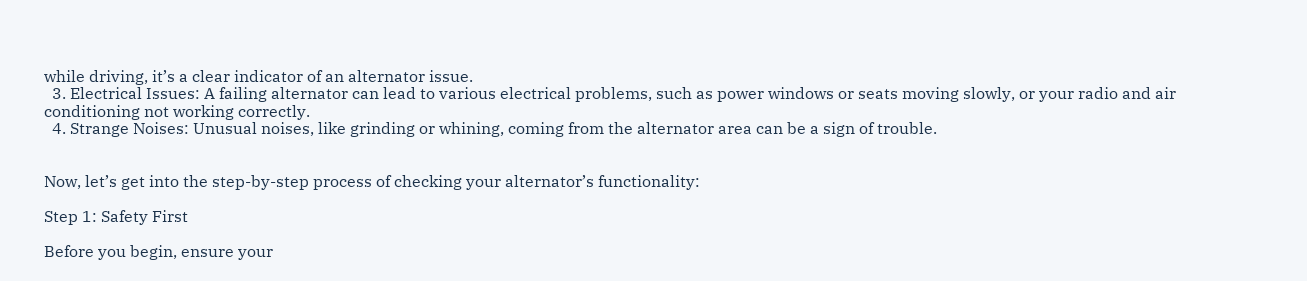while driving, it’s a clear indicator of an alternator issue.
  3. Electrical Issues: A failing alternator can lead to various electrical problems, such as power windows or seats moving slowly, or your radio and air conditioning not working correctly.
  4. Strange Noises: Unusual noises, like grinding or whining, coming from the alternator area can be a sign of trouble.


Now, let’s get into the step-by-step process of checking your alternator’s functionality:

Step 1: Safety First

Before you begin, ensure your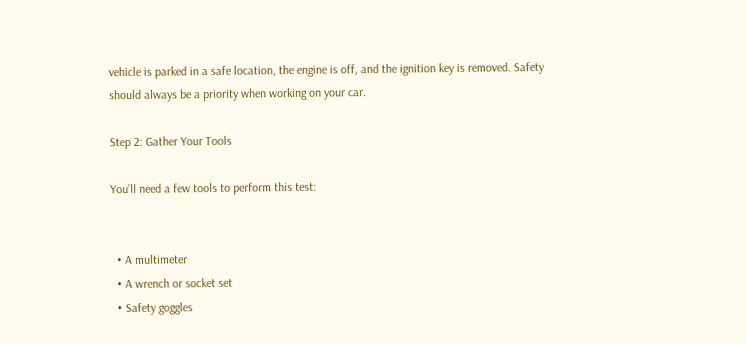vehicle is parked in a safe location, the engine is off, and the ignition key is removed. Safety should always be a priority when working on your car.

Step 2: Gather Your Tools

You’ll need a few tools to perform this test:


  • A multimeter
  • A wrench or socket set
  • Safety goggles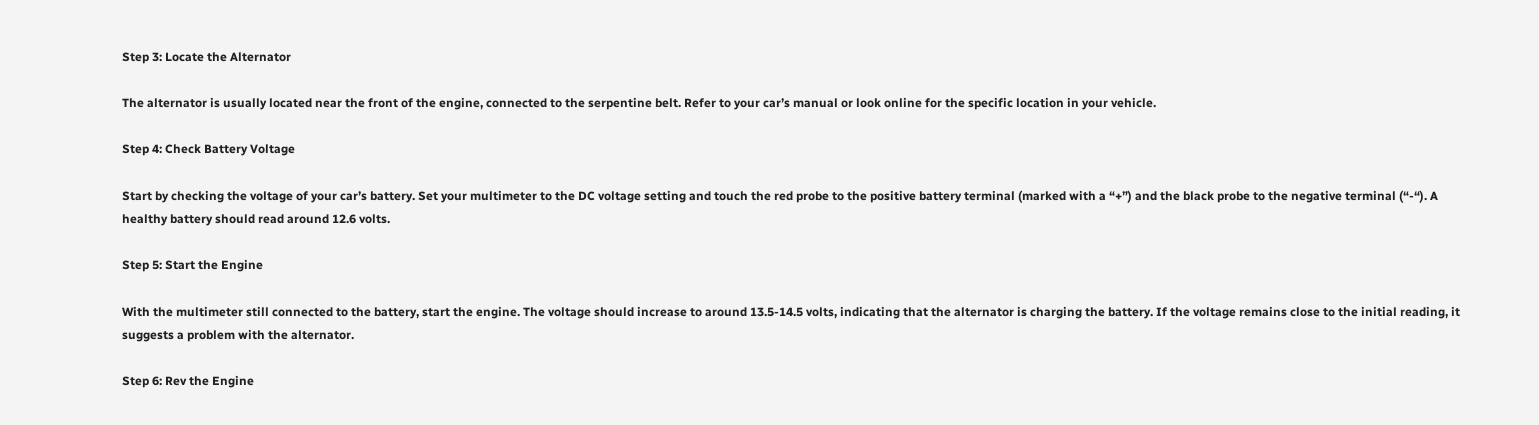Step 3: Locate the Alternator

The alternator is usually located near the front of the engine, connected to the serpentine belt. Refer to your car’s manual or look online for the specific location in your vehicle.

Step 4: Check Battery Voltage

Start by checking the voltage of your car’s battery. Set your multimeter to the DC voltage setting and touch the red probe to the positive battery terminal (marked with a “+”) and the black probe to the negative terminal (“-“). A healthy battery should read around 12.6 volts.

Step 5: Start the Engine

With the multimeter still connected to the battery, start the engine. The voltage should increase to around 13.5-14.5 volts, indicating that the alternator is charging the battery. If the voltage remains close to the initial reading, it suggests a problem with the alternator.

Step 6: Rev the Engine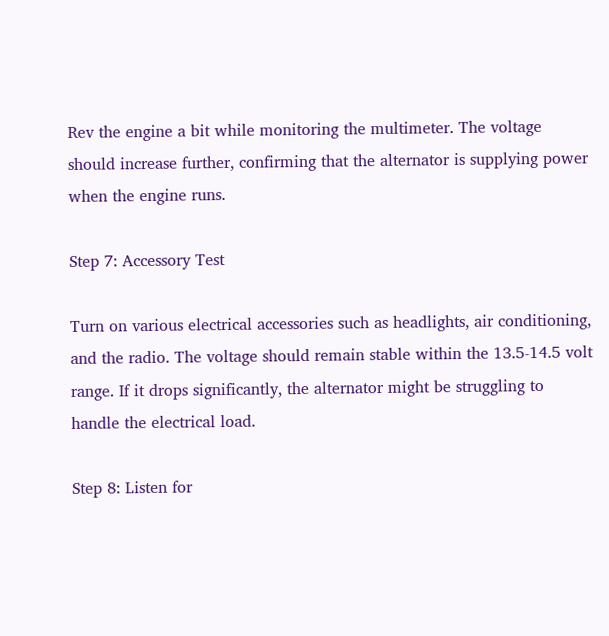Rev the engine a bit while monitoring the multimeter. The voltage should increase further, confirming that the alternator is supplying power when the engine runs.

Step 7: Accessory Test

Turn on various electrical accessories such as headlights, air conditioning, and the radio. The voltage should remain stable within the 13.5-14.5 volt range. If it drops significantly, the alternator might be struggling to handle the electrical load.

Step 8: Listen for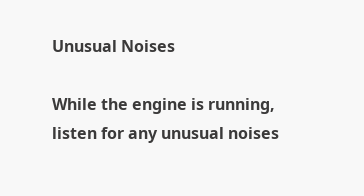Unusual Noises

While the engine is running, listen for any unusual noises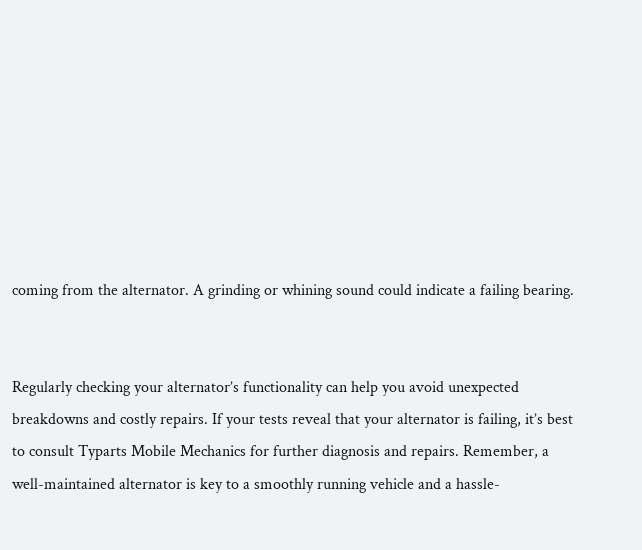coming from the alternator. A grinding or whining sound could indicate a failing bearing.


Regularly checking your alternator’s functionality can help you avoid unexpected breakdowns and costly repairs. If your tests reveal that your alternator is failing, it’s best to consult Typarts Mobile Mechanics for further diagnosis and repairs. Remember, a well-maintained alternator is key to a smoothly running vehicle and a hassle-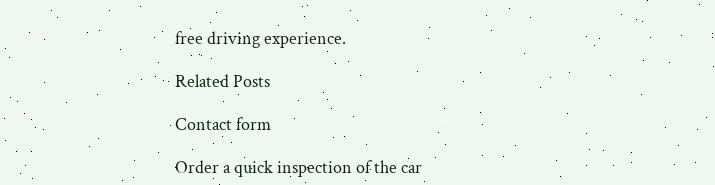free driving experience.

Related Posts

Contact form

Order a quick inspection of the car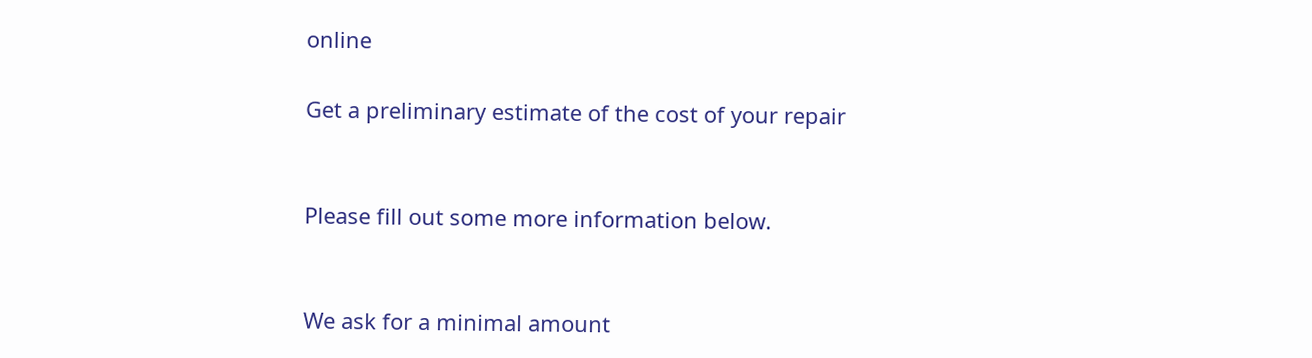online

Get a preliminary estimate of the cost of your repair


Please fill out some more information below.


We ask for a minimal amount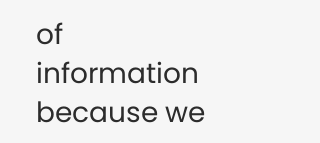of information because we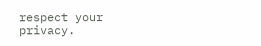respect your privacy.